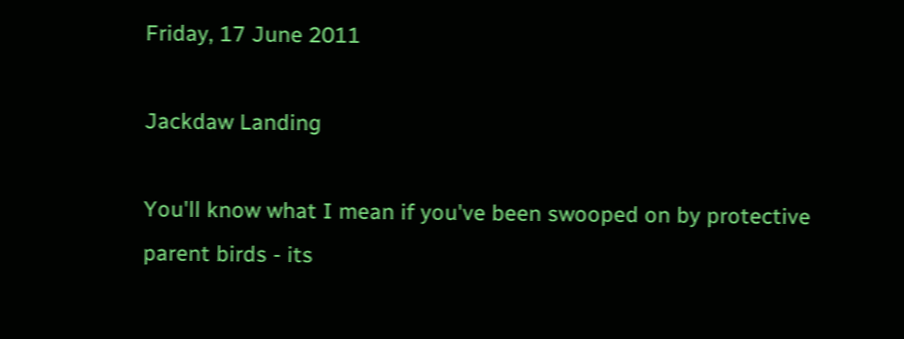Friday, 17 June 2011

Jackdaw Landing

You'll know what I mean if you've been swooped on by protective parent birds - its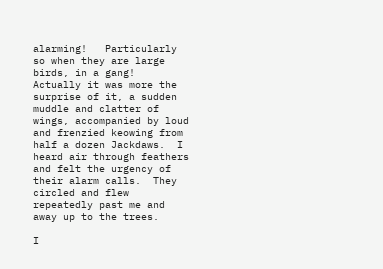alarming!   Particularly so when they are large birds, in a gang!  Actually it was more the surprise of it, a sudden muddle and clatter of wings, accompanied by loud and frenzied keowing from half a dozen Jackdaws.  I heard air through feathers and felt the urgency of their alarm calls.  They circled and flew repeatedly past me and away up to the trees.

I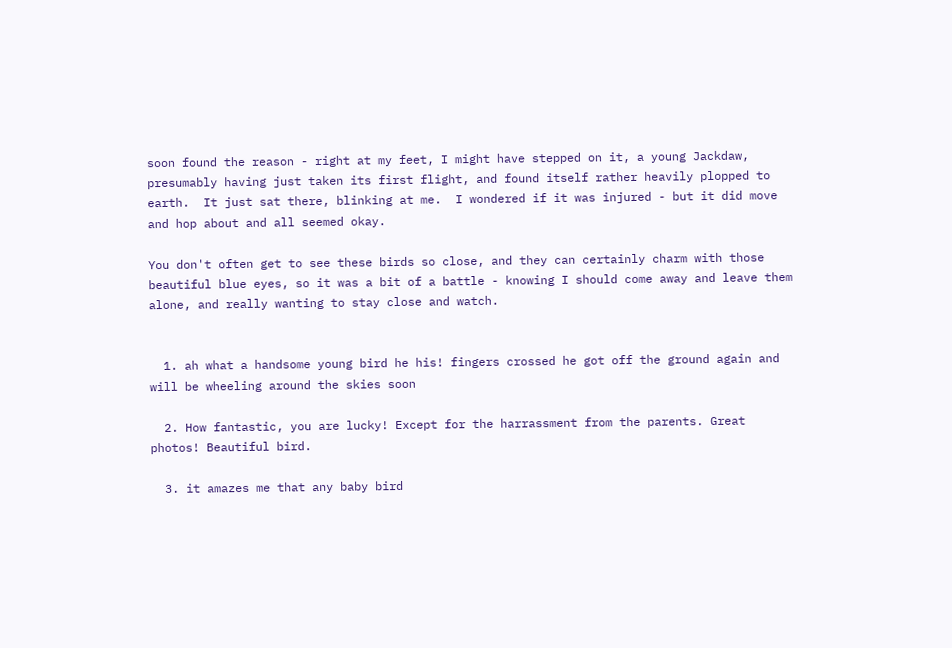soon found the reason - right at my feet, I might have stepped on it, a young Jackdaw, presumably having just taken its first flight, and found itself rather heavily plopped to earth.  It just sat there, blinking at me.  I wondered if it was injured - but it did move and hop about and all seemed okay.

You don't often get to see these birds so close, and they can certainly charm with those beautiful blue eyes, so it was a bit of a battle - knowing I should come away and leave them alone, and really wanting to stay close and watch.


  1. ah what a handsome young bird he his! fingers crossed he got off the ground again and will be wheeling around the skies soon

  2. How fantastic, you are lucky! Except for the harrassment from the parents. Great photos! Beautiful bird.

  3. it amazes me that any baby bird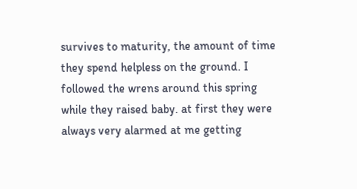survives to maturity, the amount of time they spend helpless on the ground. I followed the wrens around this spring while they raised baby. at first they were always very alarmed at me getting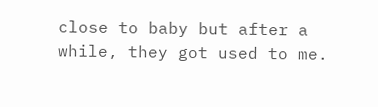close to baby but after a while, they got used to me.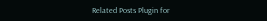Related Posts Plugin for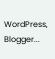WordPress, Blogger...